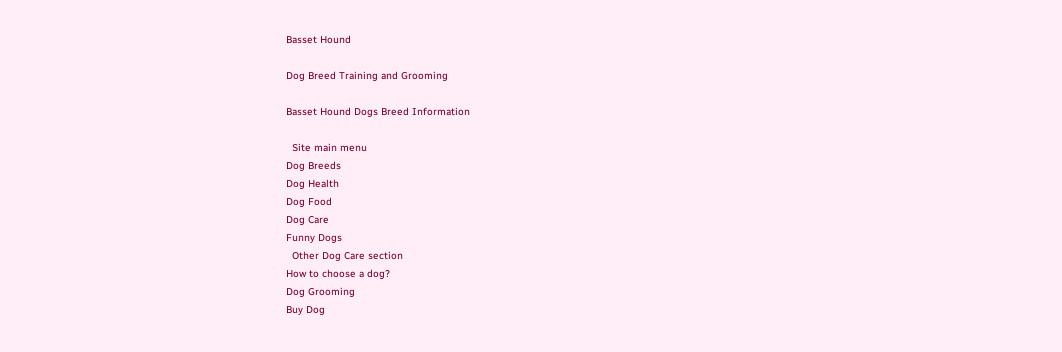Basset Hound

Dog Breed Training and Grooming

Basset Hound Dogs Breed Information

  Site main menu
Dog Breeds
Dog Health
Dog Food
Dog Care
Funny Dogs
  Other Dog Care section
How to choose a dog?
Dog Grooming
Buy Dog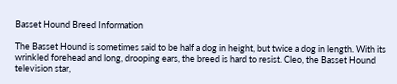Basset Hound Breed Information

The Basset Hound is sometimes said to be half a dog in height, but twice a dog in length. With its wrinkled forehead and long, drooping ears, the breed is hard to resist. Cleo, the Basset Hound television star,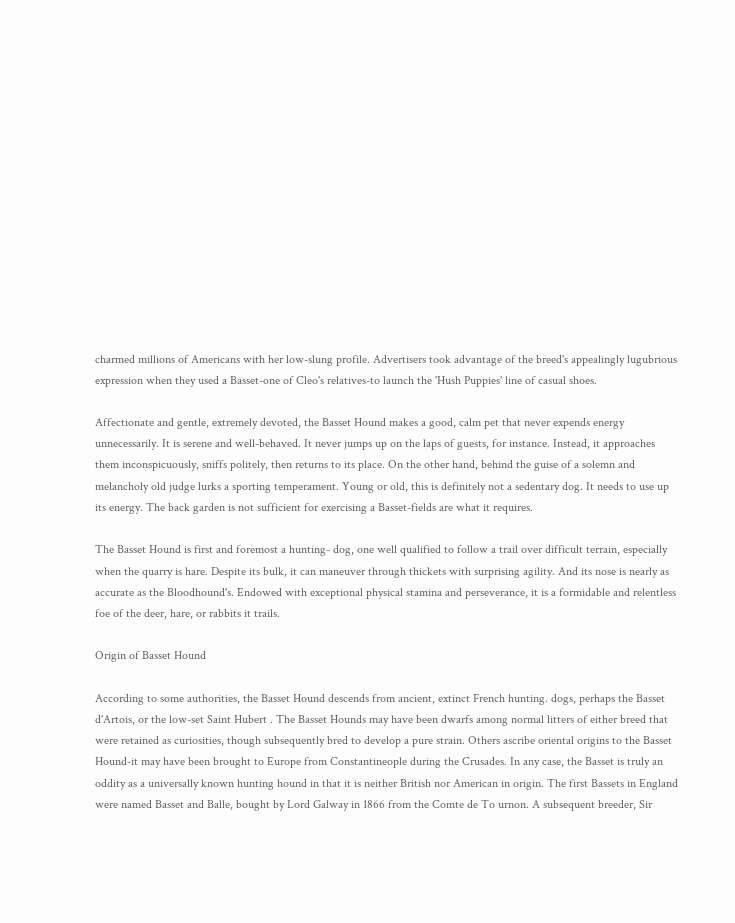charmed millions of Americans with her low-slung profile. Advertisers took advantage of the breed's appealingly lugubrious expression when they used a Basset-one of Cleo's relatives-to launch the 'Hush Puppies' line of casual shoes.

Affectionate and gentle, extremely devoted, the Basset Hound makes a good, calm pet that never expends energy unnecessarily. It is serene and well-behaved. It never jumps up on the laps of guests, for instance. Instead, it approaches them inconspicuously, sniffs politely, then returns to its place. On the other hand, behind the guise of a solemn and melancholy old judge lurks a sporting temperament. Young or old, this is definitely not a sedentary dog. It needs to use up its energy. The back garden is not sufficient for exercising a Basset-fields are what it requires.

The Basset Hound is first and foremost a hunting- dog, one well qualified to follow a trail over difficult terrain, especially when the quarry is hare. Despite its bulk, it can maneuver through thickets with surprising agility. And its nose is nearly as accurate as the Bloodhound's. Endowed with exceptional physical stamina and perseverance, it is a formidable and relentless foe of the deer, hare, or rabbits it trails.

Origin of Basset Hound

According to some authorities, the Basset Hound descends from ancient, extinct French hunting. dogs, perhaps the Basset d'Artois, or the low-set Saint Hubert . The Basset Hounds may have been dwarfs among normal litters of either breed that were retained as curiosities, though subsequently bred to develop a pure strain. Others ascribe oriental origins to the Basset Hound-it may have been brought to Europe from Constantineople during the Crusades. In any case, the Basset is truly an oddity as a universally known hunting hound in that it is neither British nor American in origin. The first Bassets in England were named Basset and Balle, bought by Lord Galway in 1866 from the Comte de To urnon. A subsequent breeder, Sir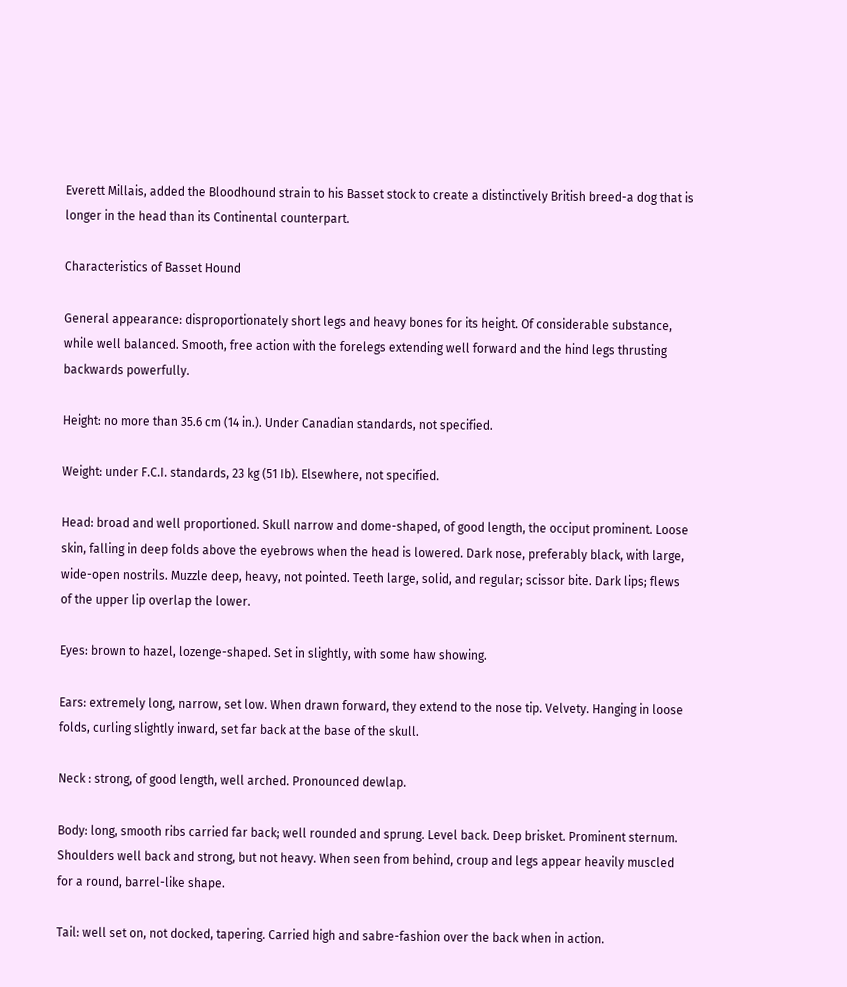Everett Millais, added the Bloodhound strain to his Basset stock to create a distinctively British breed-a dog that is longer in the head than its Continental counterpart.

Characteristics of Basset Hound

General appearance: disproportionately short legs and heavy bones for its height. Of considerable substance, while well balanced. Smooth, free action with the forelegs extending well forward and the hind legs thrusting backwards powerfully.

Height: no more than 35.6 cm (14 in.). Under Canadian standards, not specified.

Weight: under F.C.I. standards, 23 kg (51 Ib). Elsewhere, not specified.

Head: broad and well proportioned. Skull narrow and dome-shaped, of good length, the occiput prominent. Loose skin, falling in deep folds above the eyebrows when the head is lowered. Dark nose, preferably black, with large, wide-open nostrils. Muzzle deep, heavy, not pointed. Teeth large, solid, and regular; scissor bite. Dark lips; flews of the upper lip overlap the lower.

Eyes: brown to hazel, lozenge-shaped. Set in slightly, with some haw showing.

Ears: extremely long, narrow, set low. When drawn forward, they extend to the nose tip. Velvety. Hanging in loose folds, curling slightly inward, set far back at the base of the skull.

Neck : strong, of good length, well arched. Pronounced dewlap.

Body: long, smooth ribs carried far back; well rounded and sprung. Level back. Deep brisket. Prominent sternum. Shoulders well back and strong, but not heavy. When seen from behind, croup and legs appear heavily muscled for a round, barrel-like shape.

Tail: well set on, not docked, tapering. Carried high and sabre-fashion over the back when in action.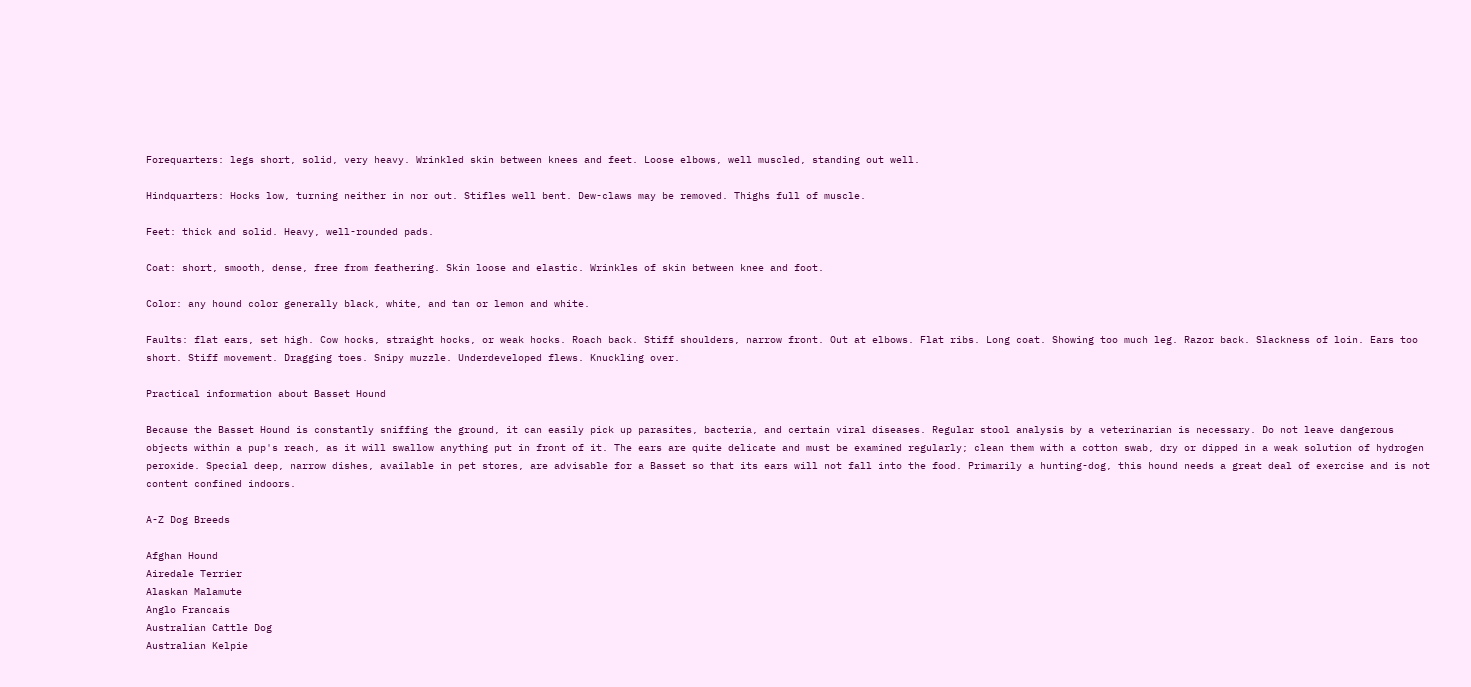Forequarters: legs short, solid, very heavy. Wrinkled skin between knees and feet. Loose elbows, well muscled, standing out well.

Hindquarters: Hocks low, turning neither in nor out. Stifles well bent. Dew-claws may be removed. Thighs full of muscle.

Feet: thick and solid. Heavy, well-rounded pads.

Coat: short, smooth, dense, free from feathering. Skin loose and elastic. Wrinkles of skin between knee and foot.

Color: any hound color generally black, white, and tan or lemon and white.

Faults: flat ears, set high. Cow hocks, straight hocks, or weak hocks. Roach back. Stiff shoulders, narrow front. Out at elbows. Flat ribs. Long coat. Showing too much leg. Razor back. Slackness of loin. Ears too short. Stiff movement. Dragging toes. Snipy muzzle. Underdeveloped flews. Knuckling over.

Practical information about Basset Hound

Because the Basset Hound is constantly sniffing the ground, it can easily pick up parasites, bacteria, and certain viral diseases. Regular stool analysis by a veterinarian is necessary. Do not leave dangerous objects within a pup's reach, as it will swallow anything put in front of it. The ears are quite delicate and must be examined regularly; clean them with a cotton swab, dry or dipped in a weak solution of hydrogen peroxide. Special deep, narrow dishes, available in pet stores, are advisable for a Basset so that its ears will not fall into the food. Primarily a hunting-dog, this hound needs a great deal of exercise and is not content confined indoors.

A-Z Dog Breeds

Afghan Hound
Airedale Terrier
Alaskan Malamute
Anglo Francais
Australian Cattle Dog
Australian Kelpie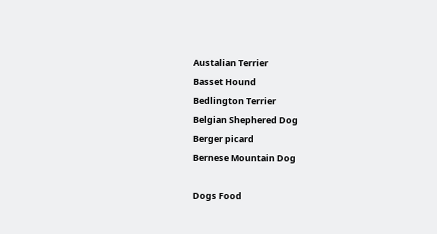Austalian Terrier
Basset Hound
Bedlington Terrier
Belgian Shephered Dog
Berger picard
Bernese Mountain Dog

Dogs Food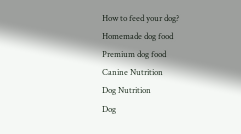How to feed your dog?
Homemade dog food
Premium dog food
Canine Nutrition
Dog Nutrition
Dog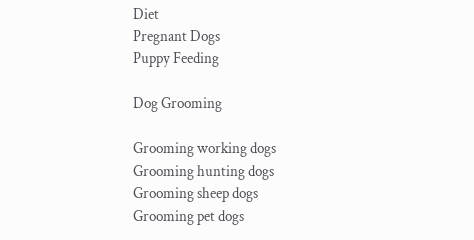Diet
Pregnant Dogs
Puppy Feeding

Dog Grooming

Grooming working dogs
Grooming hunting dogs
Grooming sheep dogs
Grooming pet dogs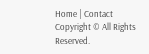Home | Contact
Copyright © All Rights Reserved.